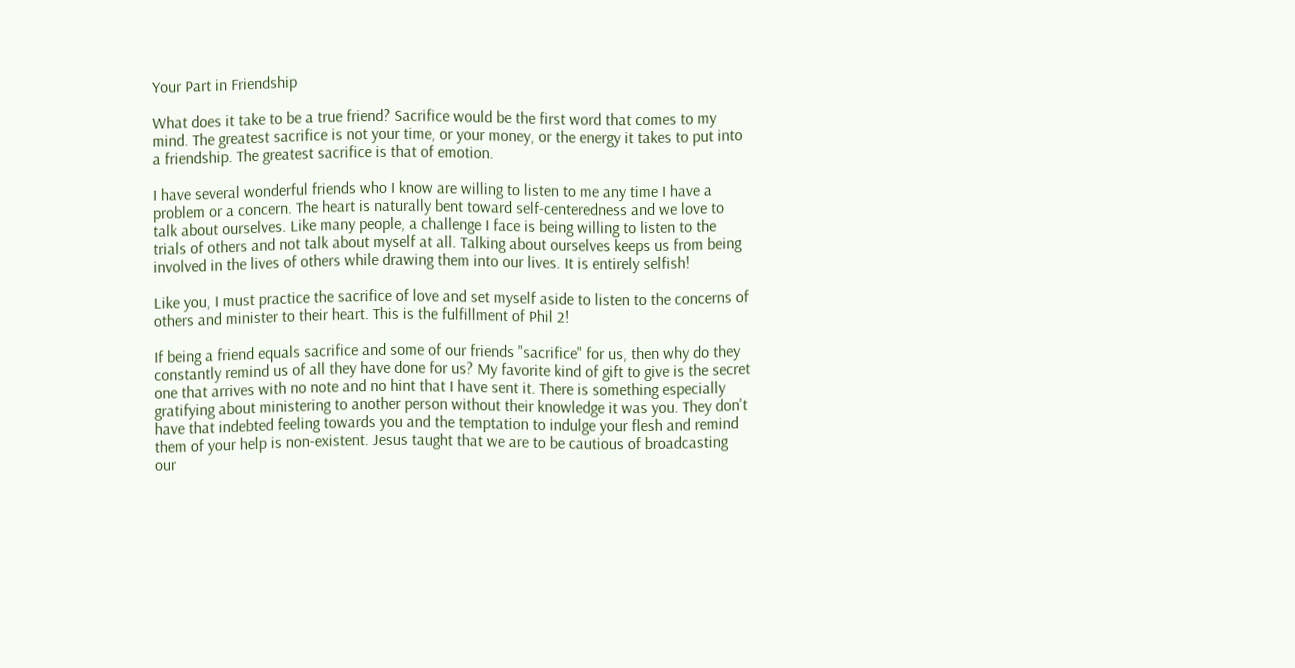Your Part in Friendship

What does it take to be a true friend? Sacrifice would be the first word that comes to my mind. The greatest sacrifice is not your time, or your money, or the energy it takes to put into a friendship. The greatest sacrifice is that of emotion.

I have several wonderful friends who I know are willing to listen to me any time I have a problem or a concern. The heart is naturally bent toward self-centeredness and we love to talk about ourselves. Like many people, a challenge I face is being willing to listen to the trials of others and not talk about myself at all. Talking about ourselves keeps us from being involved in the lives of others while drawing them into our lives. It is entirely selfish!

Like you, I must practice the sacrifice of love and set myself aside to listen to the concerns of others and minister to their heart. This is the fulfillment of Phil 2!

If being a friend equals sacrifice and some of our friends "sacrifice" for us, then why do they constantly remind us of all they have done for us? My favorite kind of gift to give is the secret one that arrives with no note and no hint that I have sent it. There is something especially gratifying about ministering to another person without their knowledge it was you. They don't have that indebted feeling towards you and the temptation to indulge your flesh and remind them of your help is non-existent. Jesus taught that we are to be cautious of broadcasting our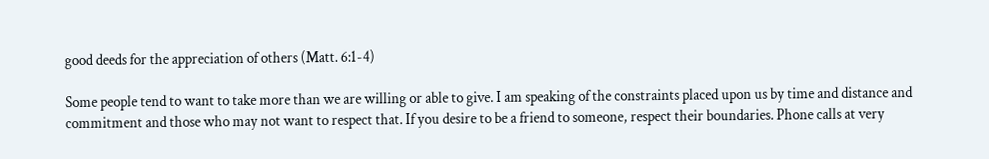good deeds for the appreciation of others (Matt. 6:1-4)

Some people tend to want to take more than we are willing or able to give. I am speaking of the constraints placed upon us by time and distance and commitment and those who may not want to respect that. If you desire to be a friend to someone, respect their boundaries. Phone calls at very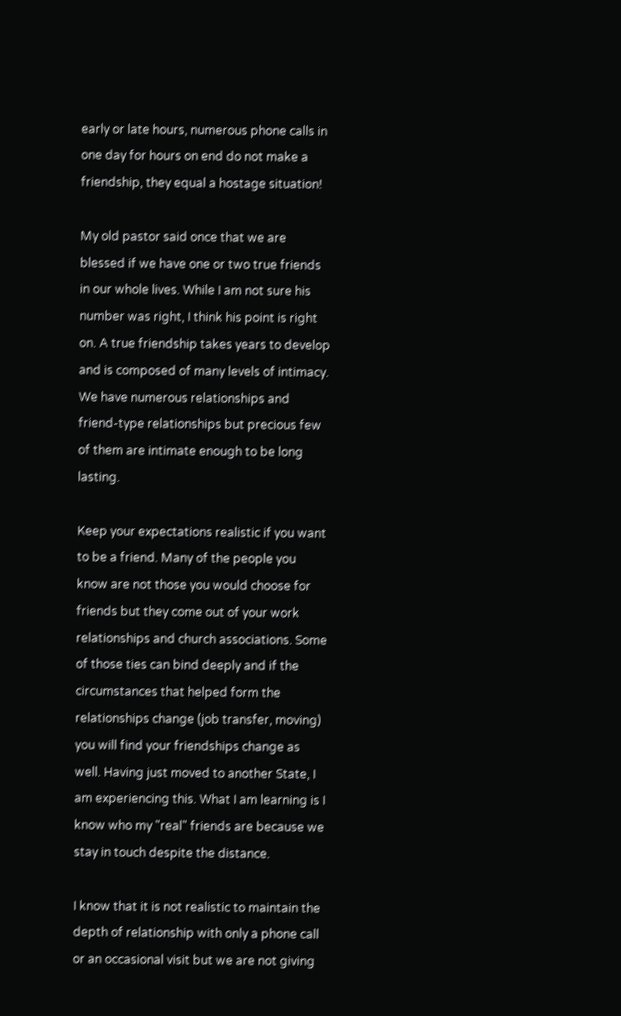early or late hours, numerous phone calls in one day for hours on end do not make a friendship, they equal a hostage situation!

My old pastor said once that we are blessed if we have one or two true friends in our whole lives. While I am not sure his number was right, I think his point is right on. A true friendship takes years to develop and is composed of many levels of intimacy. We have numerous relationships and friend-type relationships but precious few of them are intimate enough to be long lasting.

Keep your expectations realistic if you want to be a friend. Many of the people you know are not those you would choose for friends but they come out of your work relationships and church associations. Some of those ties can bind deeply and if the circumstances that helped form the relationships change (job transfer, moving) you will find your friendships change as well. Having just moved to another State, I am experiencing this. What I am learning is I know who my "real" friends are because we stay in touch despite the distance.

I know that it is not realistic to maintain the depth of relationship with only a phone call or an occasional visit but we are not giving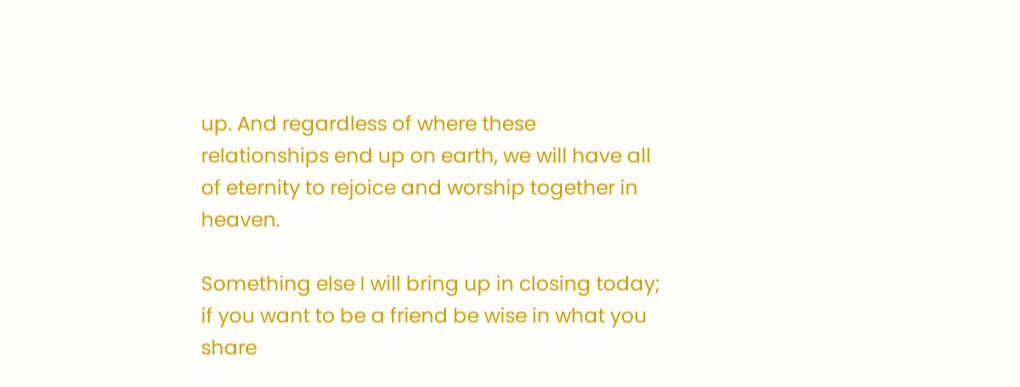up. And regardless of where these relationships end up on earth, we will have all of eternity to rejoice and worship together in heaven.

Something else I will bring up in closing today; if you want to be a friend be wise in what you share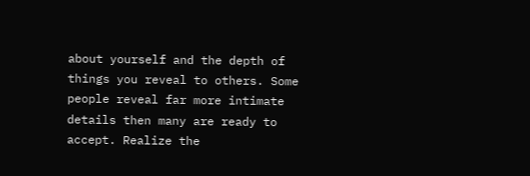about yourself and the depth of things you reveal to others. Some people reveal far more intimate details then many are ready to accept. Realize the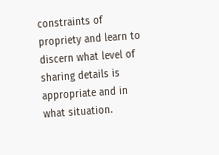constraints of propriety and learn to discern what level of sharing details is appropriate and in what situation.